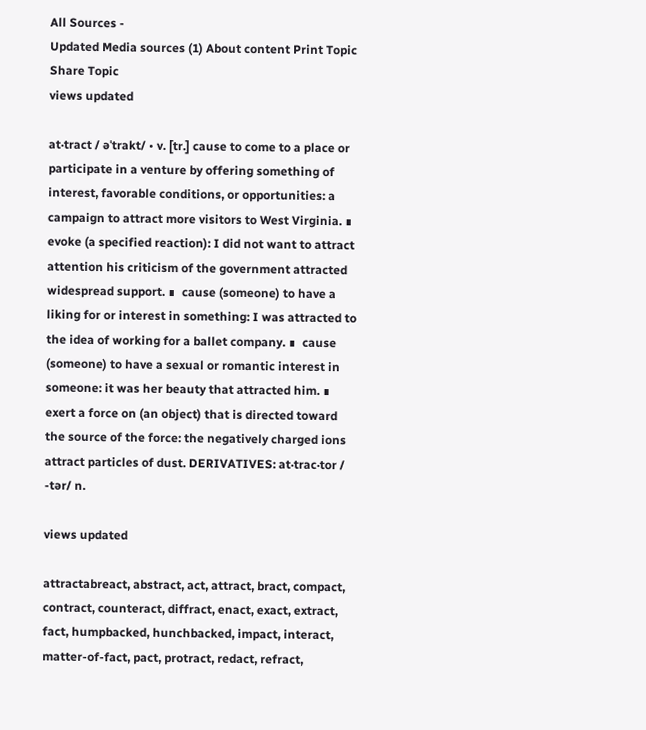All Sources -
Updated Media sources (1) About content Print Topic Share Topic
views updated

at·tract / əˈtrakt/ • v. [tr.] cause to come to a place or participate in a venture by offering something of interest, favorable conditions, or opportunities: a campaign to attract more visitors to West Virginia. ∎  evoke (a specified reaction): I did not want to attract attention his criticism of the government attracted widespread support. ∎  cause (someone) to have a liking for or interest in something: I was attracted to the idea of working for a ballet company. ∎  cause (someone) to have a sexual or romantic interest in someone: it was her beauty that attracted him. ∎  exert a force on (an object) that is directed toward the source of the force: the negatively charged ions attract particles of dust. DERIVATIVES: at·trac·tor / -tər/ n.

views updated

attractabreact, abstract, act, attract, bract, compact, contract, counteract, diffract, enact, exact, extract, fact, humpbacked, hunchbacked, impact, interact, matter-of-fact, pact, protract, redact, refract,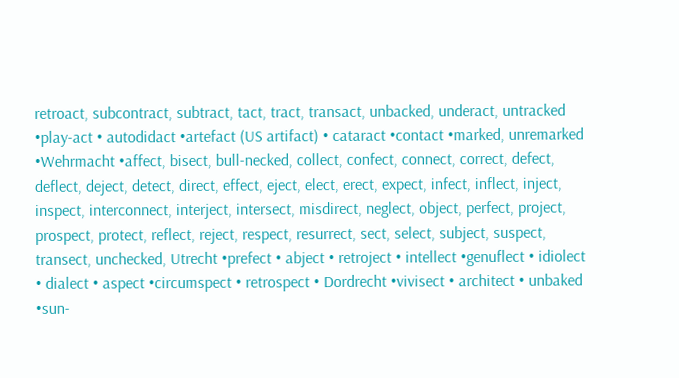retroact, subcontract, subtract, tact, tract, transact, unbacked, underact, untracked •play-act • autodidact •artefact (US artifact) • cataract •contact •marked, unremarked •Wehrmacht •affect, bisect, bull-necked, collect, confect, connect, correct, defect, deflect, deject, detect, direct, effect, eject, elect, erect, expect, infect, inflect, inject, inspect, interconnect, interject, intersect, misdirect, neglect, object, perfect, project, prospect, protect, reflect, reject, respect, resurrect, sect, select, subject, suspect, transect, unchecked, Utrecht •prefect • abject • retroject • intellect •genuflect • idiolect • dialect • aspect •circumspect • retrospect • Dordrecht •vivisect • architect • unbaked •sun-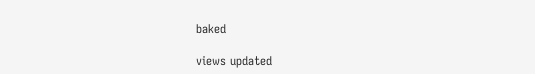baked

views updated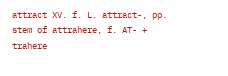attract XV. f. L. attract-, pp. stem of attrahere, f. AT- + trahere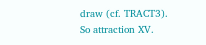draw (cf. TRACT3).
So attraction XV.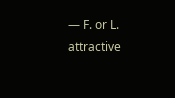— F. or L. attractive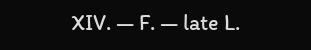XIV. — F. — late L.